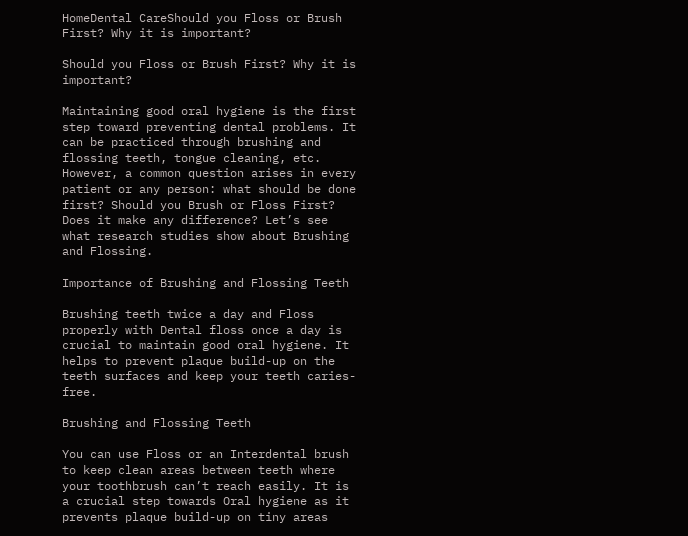HomeDental CareShould you Floss or Brush First? Why it is important?

Should you Floss or Brush First? Why it is important?

Maintaining good oral hygiene is the first step toward preventing dental problems. It can be practiced through brushing and flossing teeth, tongue cleaning, etc. However, a common question arises in every patient or any person: what should be done first? Should you Brush or Floss First? Does it make any difference? Let’s see what research studies show about Brushing and Flossing.

Importance of Brushing and Flossing Teeth

Brushing teeth twice a day and Floss properly with Dental floss once a day is crucial to maintain good oral hygiene. It helps to prevent plaque build-up on the teeth surfaces and keep your teeth caries-free.

Brushing and Flossing Teeth

You can use Floss or an Interdental brush to keep clean areas between teeth where your toothbrush can’t reach easily. It is a crucial step towards Oral hygiene as it prevents plaque build-up on tiny areas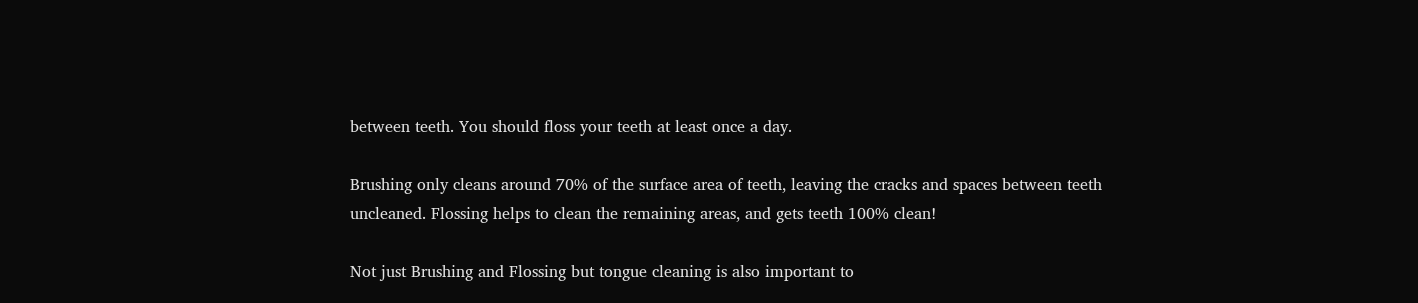between teeth. You should floss your teeth at least once a day.

Brushing only cleans around 70% of the surface area of teeth, leaving the cracks and spaces between teeth uncleaned. Flossing helps to clean the remaining areas, and gets teeth 100% clean!

Not just Brushing and Flossing but tongue cleaning is also important to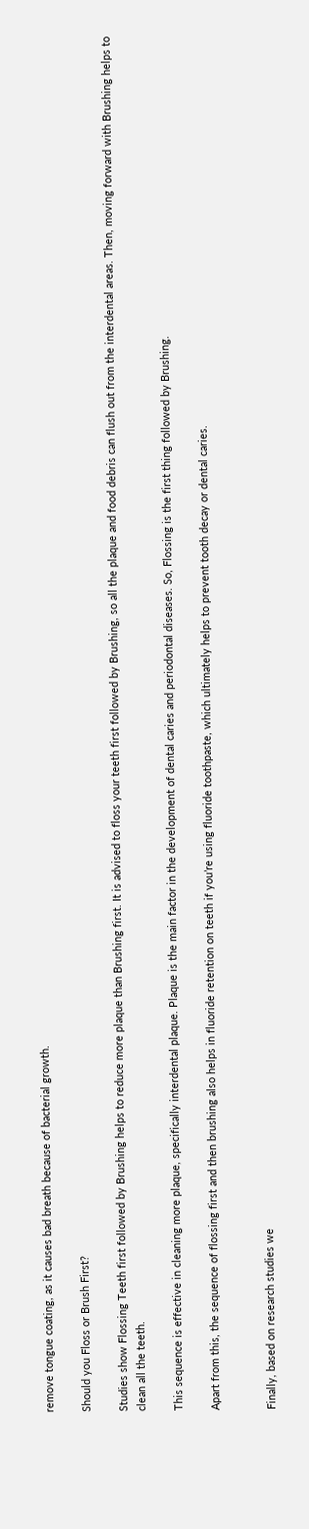remove tongue coating, as it causes bad breath because of bacterial growth.

Should you Floss or Brush First?

Studies show Flossing Teeth first followed by Brushing helps to reduce more plaque than Brushing first. It is advised to floss your teeth first followed by Brushing, so all the plaque and food debris can flush out from the interdental areas. Then, moving forward with Brushing helps to clean all the teeth.

This sequence is effective in cleaning more plaque, specifically interdental plaque. Plaque is the main factor in the development of dental caries and periodontal diseases. So, Flossing is the first thing followed by Brushing.

Apart from this, the sequence of flossing first and then brushing also helps in fluoride retention on teeth if you’re using fluoride toothpaste, which ultimately helps to prevent tooth decay or dental caries.


Finally, based on research studies we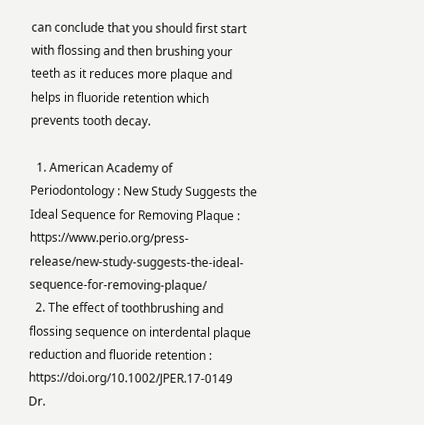can conclude that you should first start with flossing and then brushing your teeth as it reduces more plaque and helps in fluoride retention which prevents tooth decay.

  1. American Academy of Periodontology : New Study Suggests the Ideal Sequence for Removing Plaque : https://www.perio.org/press-release/new-study-suggests-the-ideal-sequence-for-removing-plaque/
  2. The effect of toothbrushing and flossing sequence on interdental plaque reduction and fluoride retention : https://doi.org/10.1002/JPER.17-0149
Dr.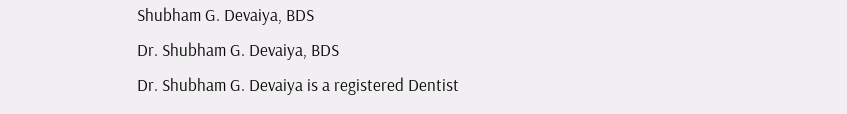Shubham G. Devaiya, BDS
Dr. Shubham G. Devaiya, BDS
Dr. Shubham G. Devaiya is a registered Dentist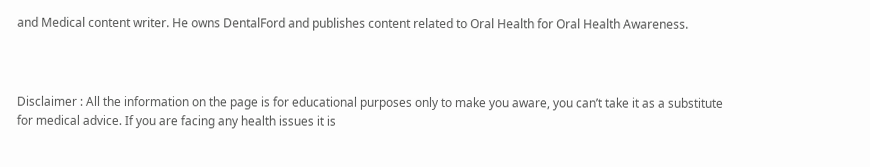and Medical content writer. He owns DentalFord and publishes content related to Oral Health for Oral Health Awareness.



Disclaimer : All the information on the page is for educational purposes only to make you aware, you can’t take it as a substitute for medical advice. If you are facing any health issues it is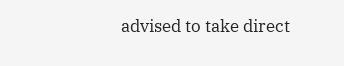advised to take direct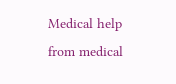Medical help from medical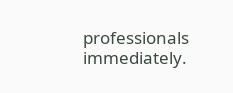professionals immediately.